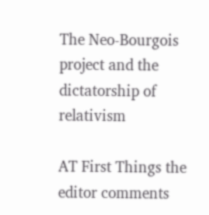The Neo-Bourgois project and the dictatorship of relativism

AT First Things the editor comments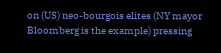on (US) neo-bourgois elites (NY mayor Bloomberg is the example) pressing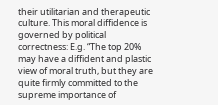their utilitarian and therapeutic culture. This moral diffidence is governed by political correctness: E.g. “The top 20% may have a diffident and plastic view of moral truth, but they are quite firmly committed to the supreme importance of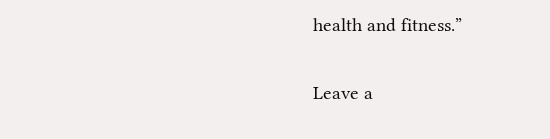health and fitness.”

Leave a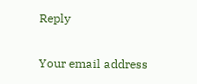Reply

Your email address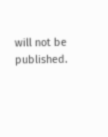will not be published.